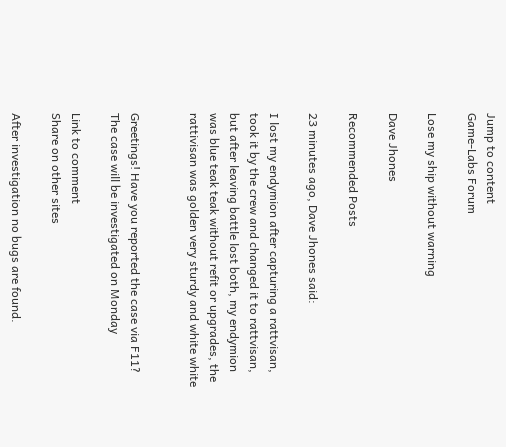Jump to content
Game-Labs Forum

Lose my ship without warning

Dave Jhones

Recommended Posts

23 minutes ago, Dave Jhones said:

I lost my endymion after capturing a rattvisan, took it by the crew and changed it to rattvisan, but after leaving battle lost both, my endymion was blue teak teak without refit or upgrades, the rattivisan was golden very sturdy and white white


Greetings! Have you reported the case via F11? The case will be investigated on Monday

Link to comment
Share on other sites

After investigation no bugs are found.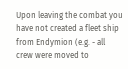Upon leaving the combat you have not created a fleet ship from Endymion (e.g. - all crew were moved to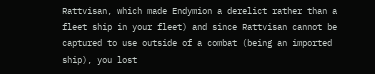Rattvisan, which made Endymion a derelict rather than a fleet ship in your fleet) and since Rattvisan cannot be captured to use outside of a combat (being an imported ship), you lost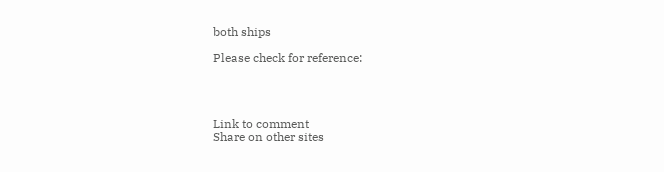both ships

Please check for reference:




Link to comment
Share on other sites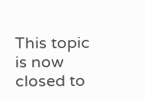This topic is now closed to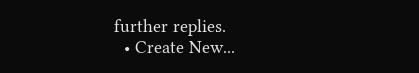further replies.
  • Create New...